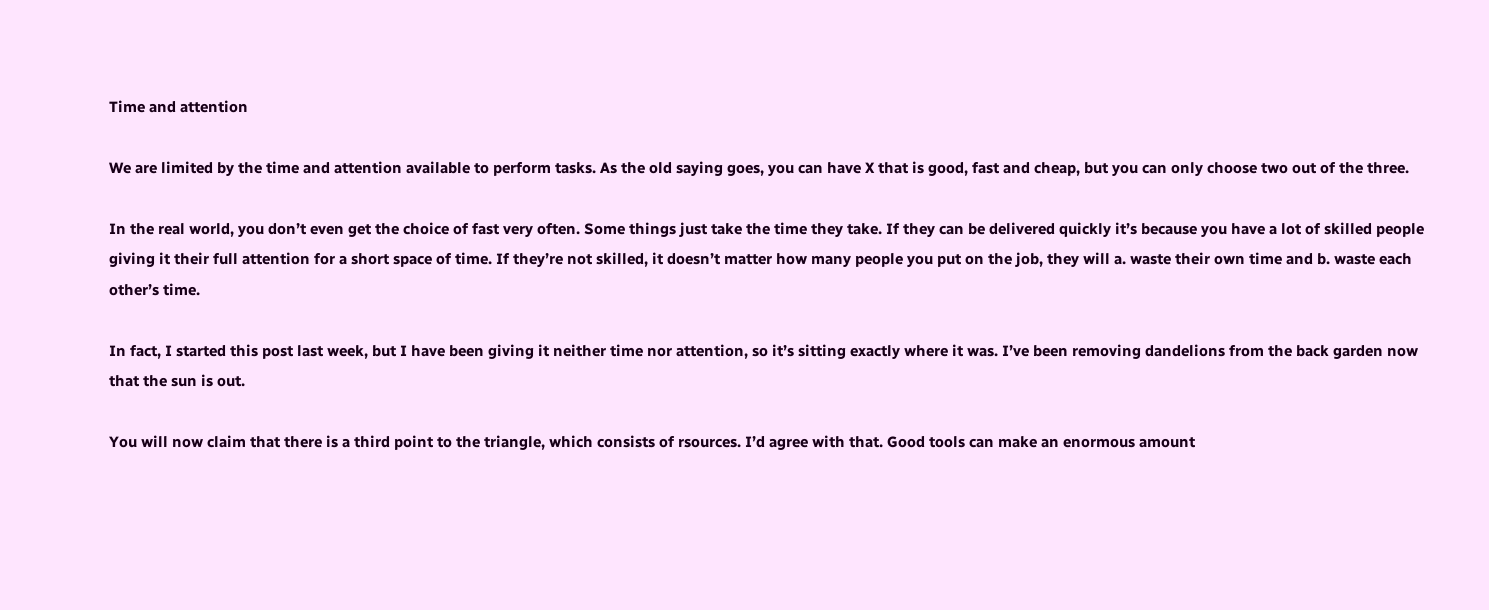Time and attention

We are limited by the time and attention available to perform tasks. As the old saying goes, you can have X that is good, fast and cheap, but you can only choose two out of the three.

In the real world, you don’t even get the choice of fast very often. Some things just take the time they take. If they can be delivered quickly it’s because you have a lot of skilled people giving it their full attention for a short space of time. If they’re not skilled, it doesn’t matter how many people you put on the job, they will a. waste their own time and b. waste each other’s time.

In fact, I started this post last week, but I have been giving it neither time nor attention, so it’s sitting exactly where it was. I’ve been removing dandelions from the back garden now that the sun is out.

You will now claim that there is a third point to the triangle, which consists of rsources. I’d agree with that. Good tools can make an enormous amount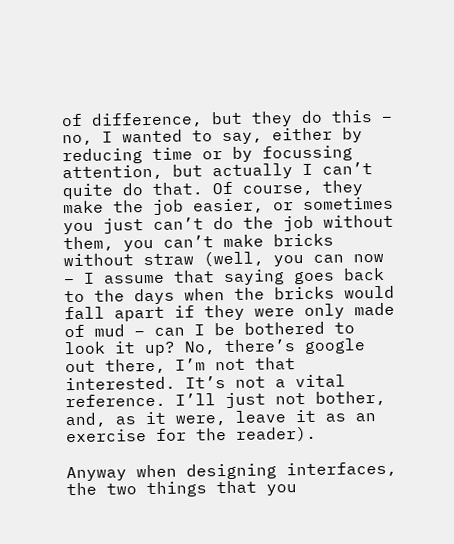of difference, but they do this – no, I wanted to say, either by reducing time or by focussing attention, but actually I can’t quite do that. Of course, they make the job easier, or sometimes you just can’t do the job without them, you can’t make bricks without straw (well, you can now – I assume that saying goes back to the days when the bricks would fall apart if they were only made of mud – can I be bothered to look it up? No, there’s google out there, I’m not that interested. It’s not a vital reference. I’ll just not bother, and, as it were, leave it as an exercise for the reader).

Anyway when designing interfaces, the two things that you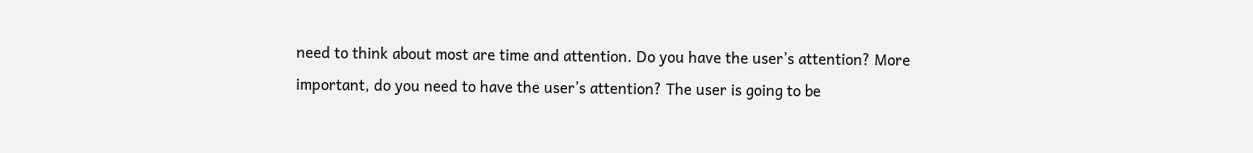need to think about most are time and attention. Do you have the user’s attention? More important, do you need to have the user’s attention? The user is going to be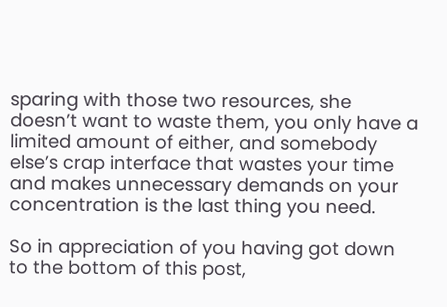sparing with those two resources, she doesn’t want to waste them, you only have a limited amount of either, and somebody else’s crap interface that wastes your time and makes unnecessary demands on your concentration is the last thing you need.

So in appreciation of you having got down to the bottom of this post,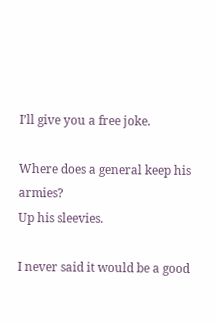I’ll give you a free joke.

Where does a general keep his armies?
Up his sleevies.

I never said it would be a good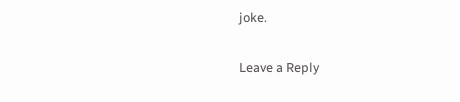joke.

Leave a Reply